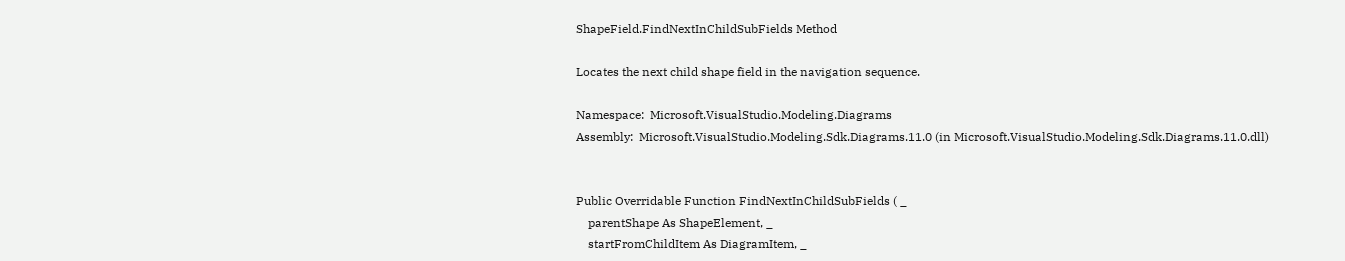ShapeField.FindNextInChildSubFields Method

Locates the next child shape field in the navigation sequence.

Namespace:  Microsoft.VisualStudio.Modeling.Diagrams
Assembly:  Microsoft.VisualStudio.Modeling.Sdk.Diagrams.11.0 (in Microsoft.VisualStudio.Modeling.Sdk.Diagrams.11.0.dll)


Public Overridable Function FindNextInChildSubFields ( _
    parentShape As ShapeElement, _
    startFromChildItem As DiagramItem, _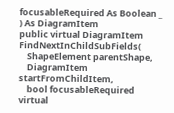focusableRequired As Boolean _
) As DiagramItem
public virtual DiagramItem FindNextInChildSubFields(
    ShapeElement parentShape,
    DiagramItem startFromChildItem,
    bool focusableRequired
virtual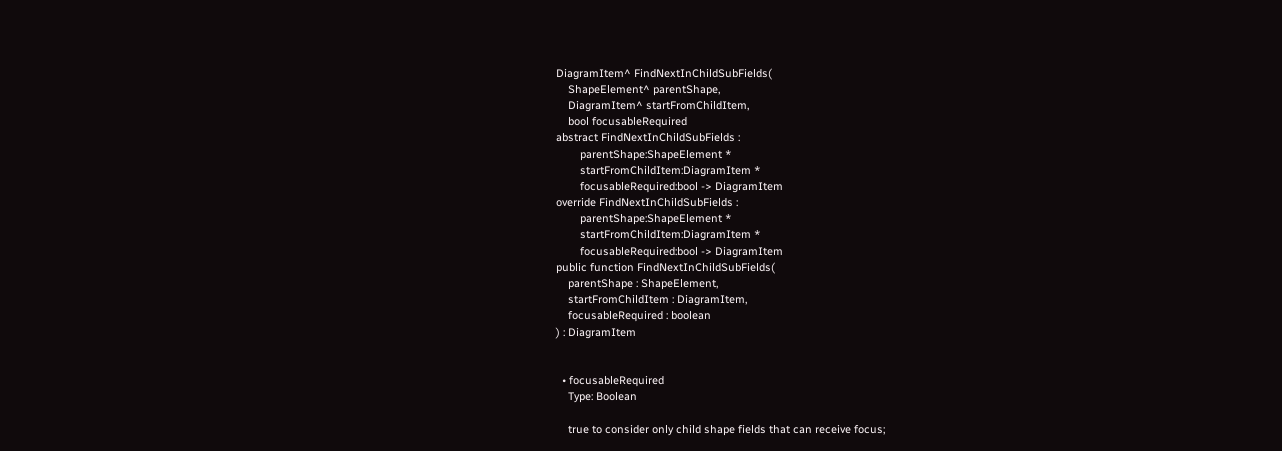DiagramItem^ FindNextInChildSubFields(
    ShapeElement^ parentShape,
    DiagramItem^ startFromChildItem,
    bool focusableRequired
abstract FindNextInChildSubFields :
        parentShape:ShapeElement *
        startFromChildItem:DiagramItem *
        focusableRequired:bool -> DiagramItem
override FindNextInChildSubFields :
        parentShape:ShapeElement *
        startFromChildItem:DiagramItem *
        focusableRequired:bool -> DiagramItem
public function FindNextInChildSubFields(
    parentShape : ShapeElement,
    startFromChildItem : DiagramItem,
    focusableRequired : boolean
) : DiagramItem


  • focusableRequired
    Type: Boolean

    true to consider only child shape fields that can receive focus;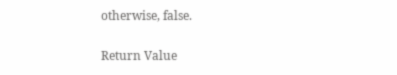otherwise, false.

Return Value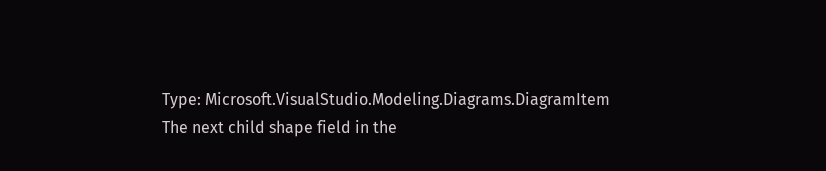Type: Microsoft.VisualStudio.Modeling.Diagrams.DiagramItem
The next child shape field in the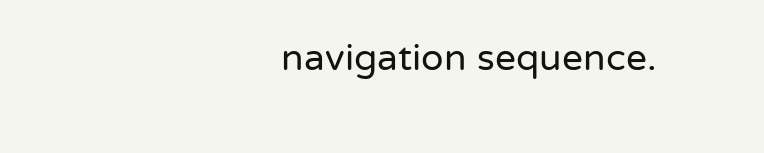navigation sequence.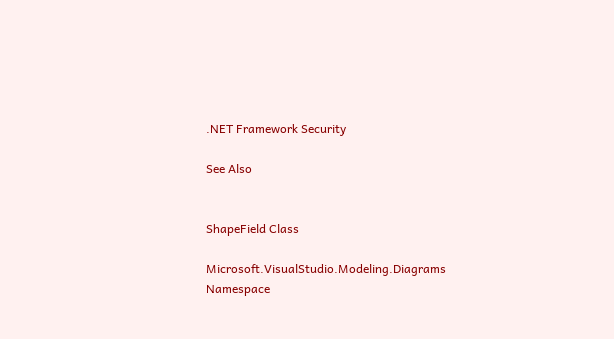.NET Framework Security

See Also


ShapeField Class

Microsoft.VisualStudio.Modeling.Diagrams Namespace